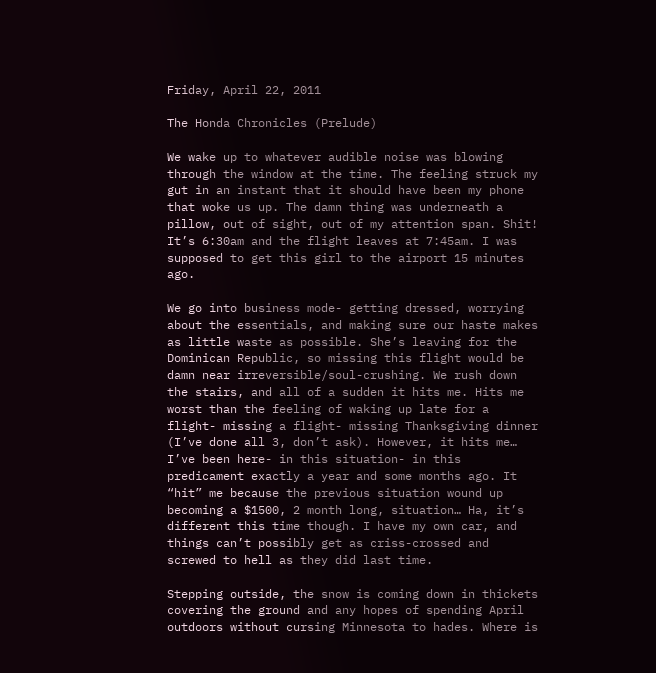Friday, April 22, 2011

The Honda Chronicles (Prelude)

We wake up to whatever audible noise was blowing through the window at the time. The feeling struck my gut in an instant that it should have been my phone that woke us up. The damn thing was underneath a pillow, out of sight, out of my attention span. Shit! It’s 6:30am and the flight leaves at 7:45am. I was supposed to get this girl to the airport 15 minutes ago.

We go into business mode- getting dressed, worrying about the essentials, and making sure our haste makes as little waste as possible. She’s leaving for the Dominican Republic, so missing this flight would be damn near irreversible/soul-crushing. We rush down the stairs, and all of a sudden it hits me. Hits me worst than the feeling of waking up late for a flight- missing a flight- missing Thanksgiving dinner (I’ve done all 3, don’t ask). However, it hits me… I’ve been here- in this situation- in this predicament exactly a year and some months ago. It “hit” me because the previous situation wound up becoming a $1500, 2 month long, situation… Ha, it’s different this time though. I have my own car, and things can’t possibly get as criss-crossed and screwed to hell as they did last time.

Stepping outside, the snow is coming down in thickets covering the ground and any hopes of spending April outdoors without cursing Minnesota to hades. Where is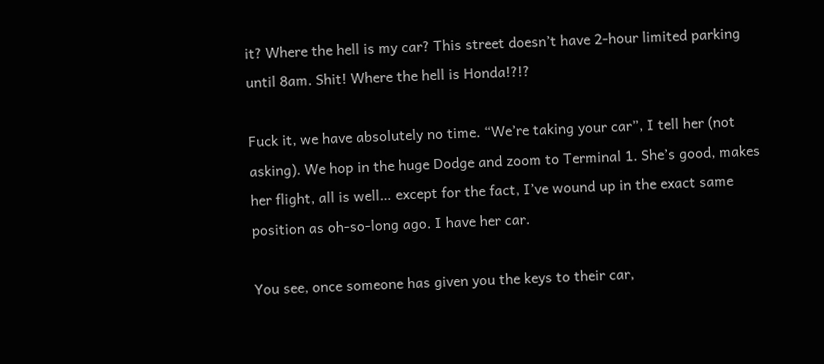it? Where the hell is my car? This street doesn’t have 2-hour limited parking until 8am. Shit! Where the hell is Honda!?!?

Fuck it, we have absolutely no time. “We’re taking your car”, I tell her (not asking). We hop in the huge Dodge and zoom to Terminal 1. She’s good, makes her flight, all is well… except for the fact, I’ve wound up in the exact same position as oh-so-long ago. I have her car.

You see, once someone has given you the keys to their car,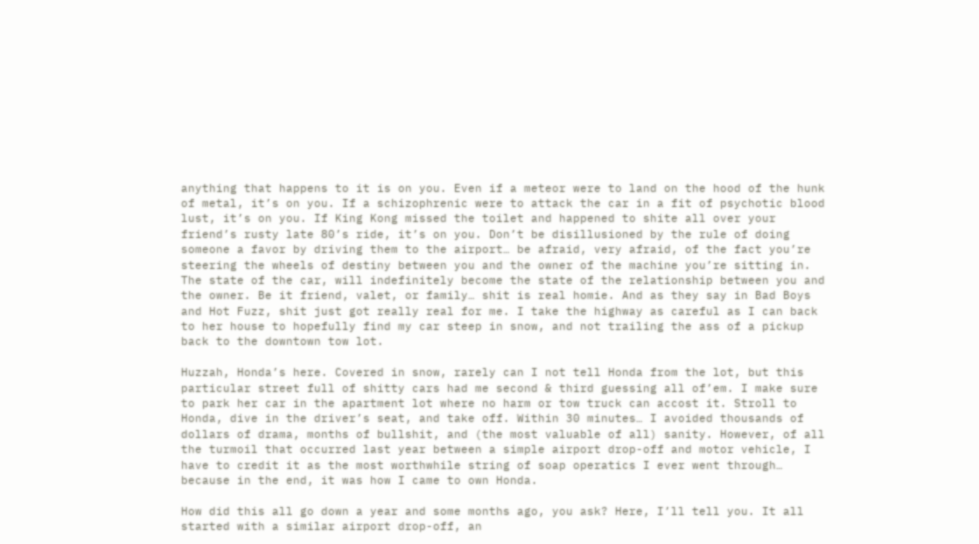anything that happens to it is on you. Even if a meteor were to land on the hood of the hunk of metal, it’s on you. If a schizophrenic were to attack the car in a fit of psychotic blood lust, it’s on you. If King Kong missed the toilet and happened to shite all over your friend’s rusty late 80’s ride, it’s on you. Don’t be disillusioned by the rule of doing someone a favor by driving them to the airport… be afraid, very afraid, of the fact you’re steering the wheels of destiny between you and the owner of the machine you’re sitting in. The state of the car, will indefinitely become the state of the relationship between you and the owner. Be it friend, valet, or family… shit is real homie. And as they say in Bad Boys and Hot Fuzz, shit just got really real for me. I take the highway as careful as I can back to her house to hopefully find my car steep in snow, and not trailing the ass of a pickup back to the downtown tow lot.

Huzzah, Honda’s here. Covered in snow, rarely can I not tell Honda from the lot, but this particular street full of shitty cars had me second & third guessing all of’em. I make sure to park her car in the apartment lot where no harm or tow truck can accost it. Stroll to Honda, dive in the driver’s seat, and take off. Within 30 minutes… I avoided thousands of dollars of drama, months of bullshit, and (the most valuable of all) sanity. However, of all the turmoil that occurred last year between a simple airport drop-off and motor vehicle, I have to credit it as the most worthwhile string of soap operatics I ever went through… because in the end, it was how I came to own Honda.

How did this all go down a year and some months ago, you ask? Here, I’ll tell you. It all started with a similar airport drop-off, an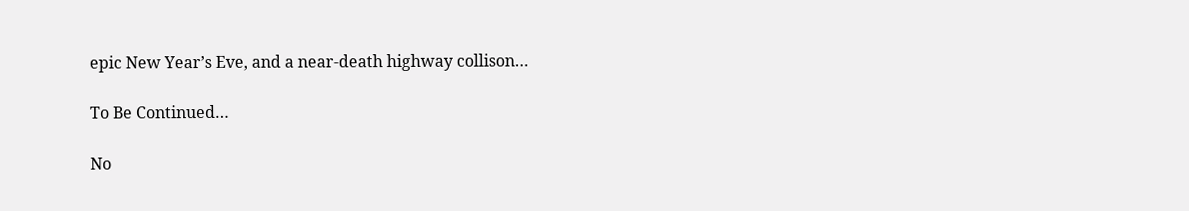epic New Year’s Eve, and a near-death highway collison…

To Be Continued…

No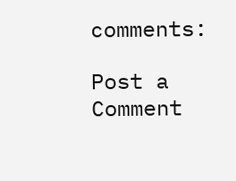comments:

Post a Comment